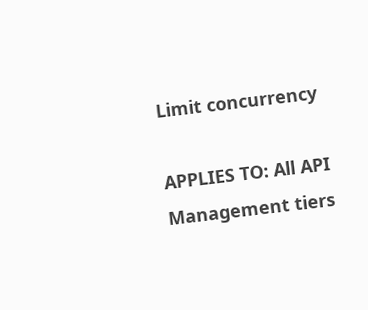Limit concurrency

APPLIES TO: All API Management tiers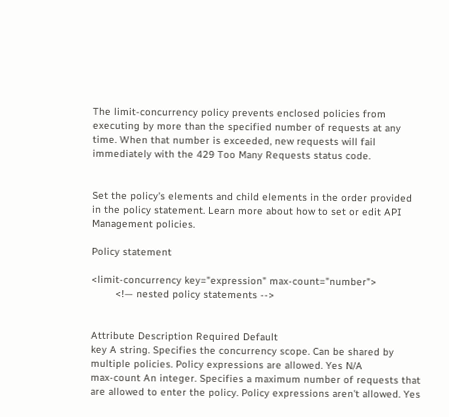The limit-concurrency policy prevents enclosed policies from executing by more than the specified number of requests at any time. When that number is exceeded, new requests will fail immediately with the 429 Too Many Requests status code.


Set the policy's elements and child elements in the order provided in the policy statement. Learn more about how to set or edit API Management policies.

Policy statement

<limit-concurrency key="expression" max-count="number">
        <!— nested policy statements -->


Attribute Description Required Default
key A string. Specifies the concurrency scope. Can be shared by multiple policies. Policy expressions are allowed. Yes N/A
max-count An integer. Specifies a maximum number of requests that are allowed to enter the policy. Policy expressions aren't allowed. Yes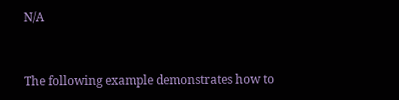N/A



The following example demonstrates how to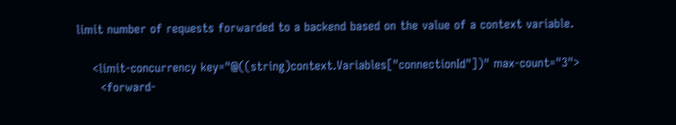limit number of requests forwarded to a backend based on the value of a context variable.

    <limit-concurrency key="@((string)context.Variables["connectionId"])" max-count="3">
      <forward-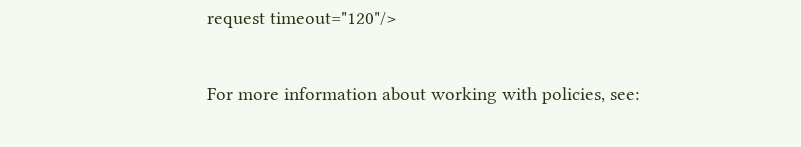request timeout="120"/>

For more information about working with policies, see: